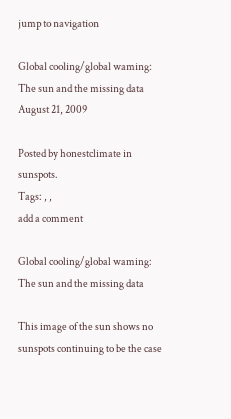jump to navigation

Global cooling/global waming: The sun and the missing data August 21, 2009

Posted by honestclimate in sunspots.
Tags: , ,
add a comment

Global cooling/global waming: The sun and the missing data

This image of the sun shows no sunspots continuing to be the case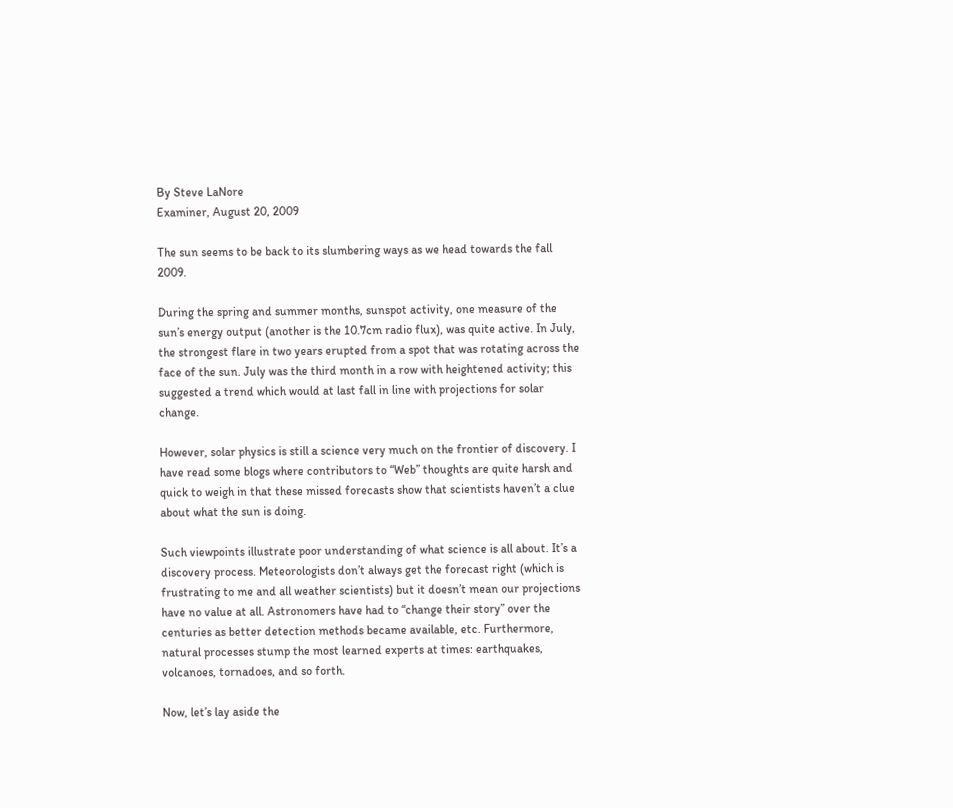By Steve LaNore
Examiner, August 20, 2009

The sun seems to be back to its slumbering ways as we head towards the fall 2009.

During the spring and summer months, sunspot activity, one measure of the sun’s energy output (another is the 10.7cm radio flux), was quite active. In July, the strongest flare in two years erupted from a spot that was rotating across the face of the sun. July was the third month in a row with heightened activity; this suggested a trend which would at last fall in line with projections for solar change.

However, solar physics is still a science very much on the frontier of discovery. I have read some blogs where contributors to “Web” thoughts are quite harsh and quick to weigh in that these missed forecasts show that scientists haven’t a clue about what the sun is doing.

Such viewpoints illustrate poor understanding of what science is all about. It’s a discovery process. Meteorologists don’t always get the forecast right (which is frustrating to me and all weather scientists) but it doesn’t mean our projections have no value at all. Astronomers have had to “change their story” over the centuries as better detection methods became available, etc. Furthermore, natural processes stump the most learned experts at times: earthquakes, volcanoes, tornadoes, and so forth.

Now, let’s lay aside the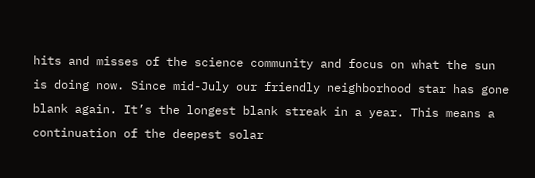hits and misses of the science community and focus on what the sun is doing now. Since mid-July our friendly neighborhood star has gone blank again. It’s the longest blank streak in a year. This means a continuation of the deepest solar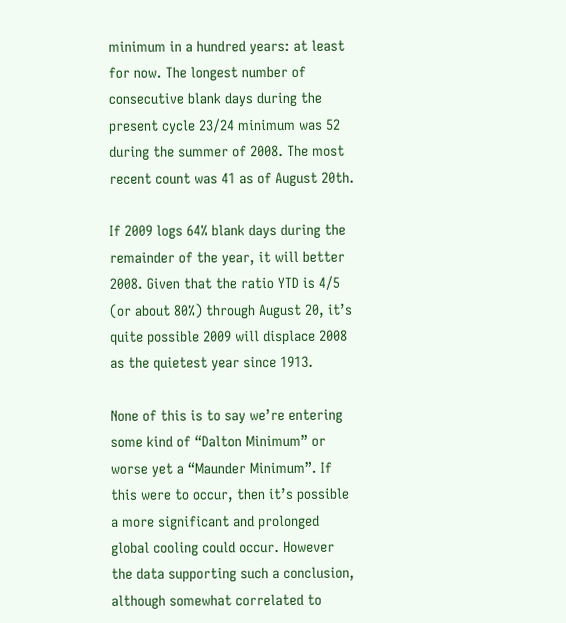minimum in a hundred years: at least for now. The longest number of consecutive blank days during the present cycle 23/24 minimum was 52 during the summer of 2008. The most recent count was 41 as of August 20th.

If 2009 logs 64% blank days during the remainder of the year, it will better 2008. Given that the ratio YTD is 4/5 (or about 80%) through August 20, it’s quite possible 2009 will displace 2008 as the quietest year since 1913.

None of this is to say we’re entering some kind of “Dalton Minimum” or worse yet a “Maunder Minimum”. If this were to occur, then it’s possible a more significant and prolonged global cooling could occur. However the data supporting such a conclusion, although somewhat correlated to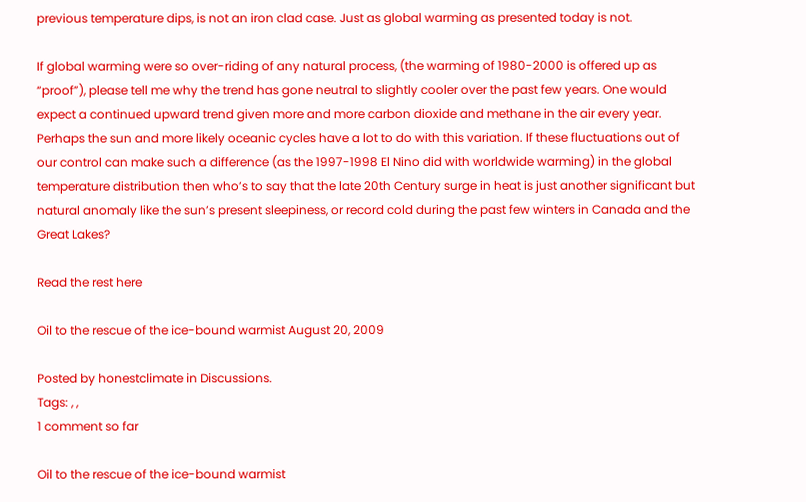previous temperature dips, is not an iron clad case. Just as global warming as presented today is not.

If global warming were so over-riding of any natural process, (the warming of 1980-2000 is offered up as “proof”), please tell me why the trend has gone neutral to slightly cooler over the past few years. One would expect a continued upward trend given more and more carbon dioxide and methane in the air every year. Perhaps the sun and more likely oceanic cycles have a lot to do with this variation. If these fluctuations out of our control can make such a difference (as the 1997-1998 El Nino did with worldwide warming) in the global temperature distribution then who’s to say that the late 20th Century surge in heat is just another significant but natural anomaly like the sun’s present sleepiness, or record cold during the past few winters in Canada and the Great Lakes?

Read the rest here

Oil to the rescue of the ice-bound warmist August 20, 2009

Posted by honestclimate in Discussions.
Tags: , ,
1 comment so far

Oil to the rescue of the ice-bound warmist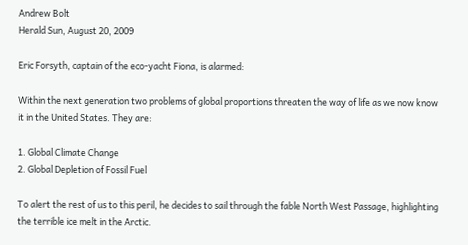Andrew Bolt
Herald Sun, August 20, 2009

Eric Forsyth, captain of the eco-yacht Fiona, is alarmed:

Within the next generation two problems of global proportions threaten the way of life as we now know it in the United States. They are:

1. Global Climate Change
2. Global Depletion of Fossil Fuel

To alert the rest of us to this peril, he decides to sail through the fable North West Passage, highlighting the terrible ice melt in the Arctic.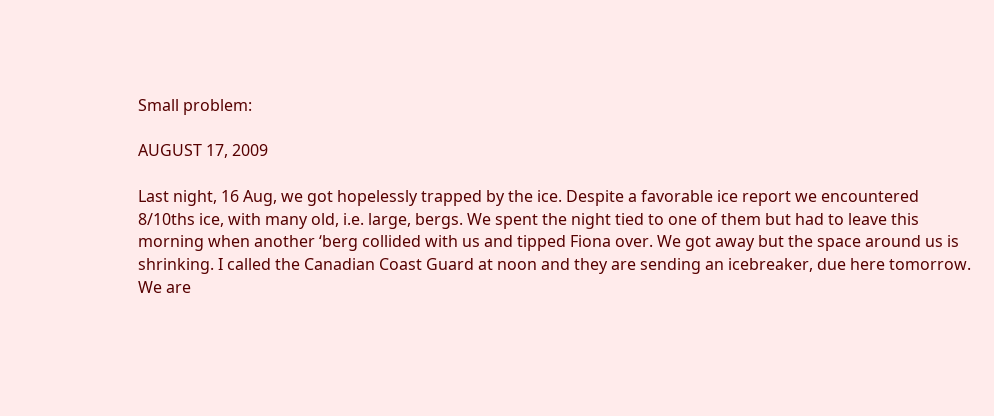Small problem:

AUGUST 17, 2009

Last night, 16 Aug, we got hopelessly trapped by the ice. Despite a favorable ice report we encountered 8/10ths ice, with many old, i.e. large, bergs. We spent the night tied to one of them but had to leave this morning when another ‘berg collided with us and tipped Fiona over. We got away but the space around us is shrinking. I called the Canadian Coast Guard at noon and they are sending an icebreaker, due here tomorrow. We are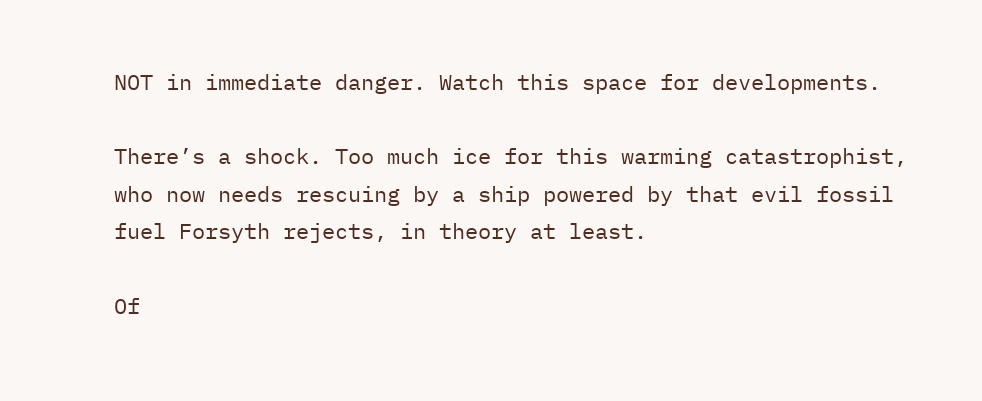NOT in immediate danger. Watch this space for developments.

There’s a shock. Too much ice for this warming catastrophist, who now needs rescuing by a ship powered by that evil fossil fuel Forsyth rejects, in theory at least.

Of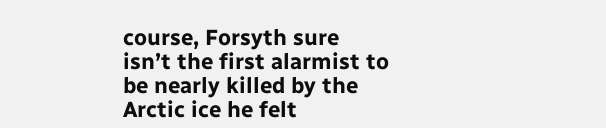course, Forsyth sure isn’t the first alarmist to be nearly killed by the Arctic ice he felt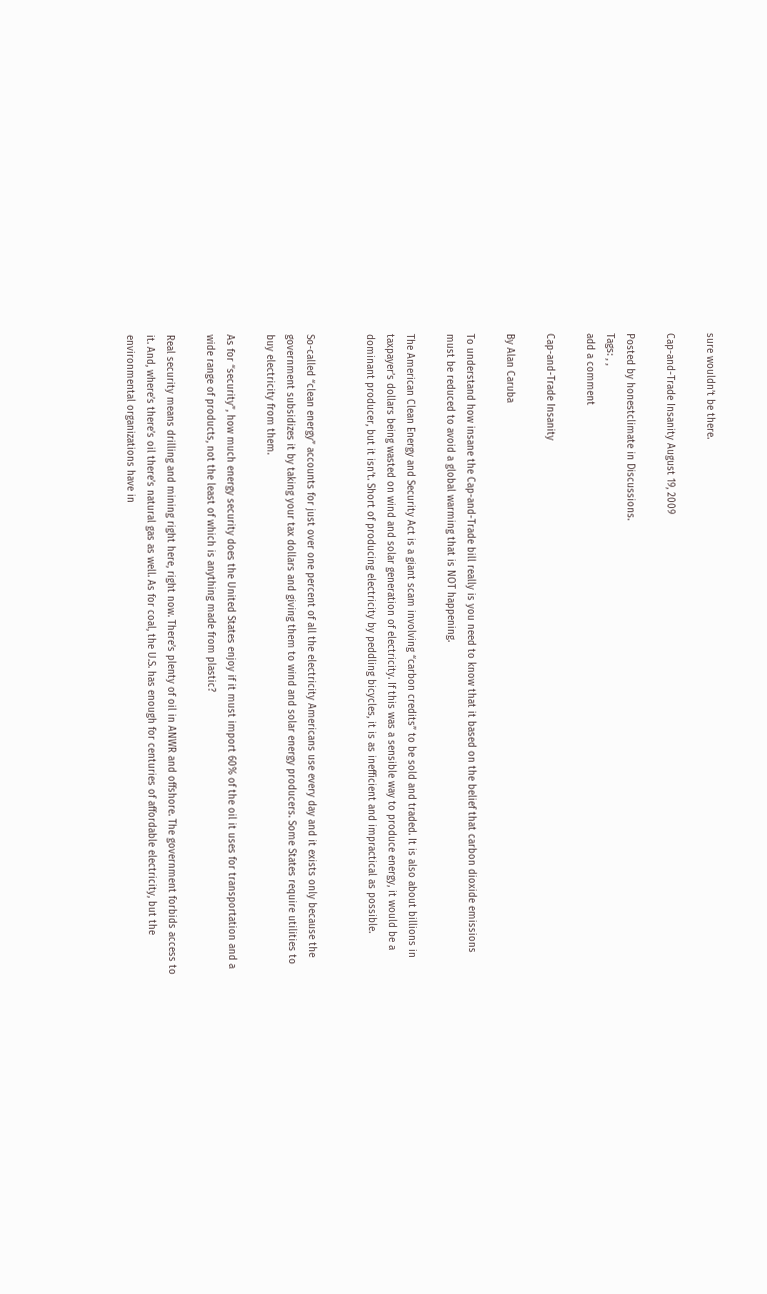sure wouldn’t be there.

Cap-and-Trade Insanity August 19, 2009

Posted by honestclimate in Discussions.
Tags: , ,
add a comment

Cap-and-Trade Insanity

By Alan Caruba

To understand how insane the Cap-and-Trade bill really is you need to know that it based on the belief that carbon dioxide emissions must be reduced to avoid a global warming that is NOT happening.

The American Clean Energy and Security Act is a giant scam involving “carbon credits” to be sold and traded. It is also about billions in taxpayer’s dollars being wasted on wind and solar generation of electricity. If this was a sensible way to produce energy, it would be a dominant producer, but it isn’t. Short of producing electricity by peddling bicycles, it is as inefficient and impractical as possible.


So-called “clean energy” accounts for just over one percent of all the electricity Americans use every day and it exists only because the government subsidizes it by taking your tax dollars and giving them to wind and solar energy producers. Some States require utilities to buy electricity from them.

As for “security”, how much energy security does the United States enjoy if it must import 60% of the oil it uses for transportation and a wide range of products, not the least of which is anything made from plastic?

Real security means drilling and mining right here, right now. There’s plenty of oil in ANWR and offshore. The government forbids access to it. And, where’s there’s oil there’s natural gas as well. As for coal, the U.S. has enough for centuries of affordable electricity, but the environmental organizations have in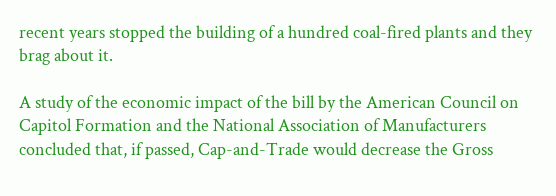recent years stopped the building of a hundred coal-fired plants and they brag about it.

A study of the economic impact of the bill by the American Council on Capitol Formation and the National Association of Manufacturers concluded that, if passed, Cap-and-Trade would decrease the Gross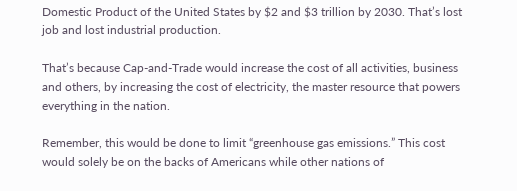Domestic Product of the United States by $2 and $3 trillion by 2030. That’s lost job and lost industrial production.

That’s because Cap-and-Trade would increase the cost of all activities, business and others, by increasing the cost of electricity, the master resource that powers everything in the nation.

Remember, this would be done to limit “greenhouse gas emissions.” This cost would solely be on the backs of Americans while other nations of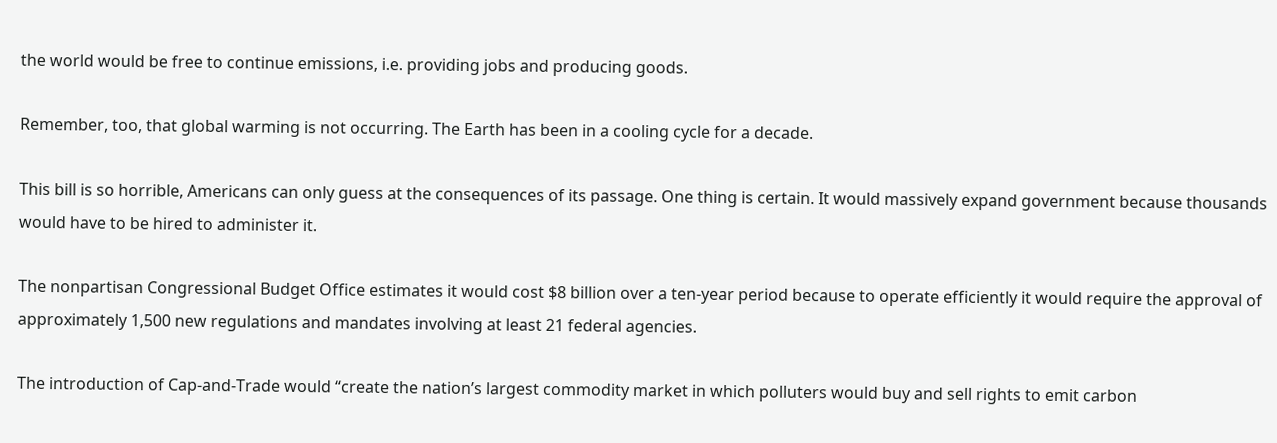the world would be free to continue emissions, i.e. providing jobs and producing goods.

Remember, too, that global warming is not occurring. The Earth has been in a cooling cycle for a decade.

This bill is so horrible, Americans can only guess at the consequences of its passage. One thing is certain. It would massively expand government because thousands would have to be hired to administer it.

The nonpartisan Congressional Budget Office estimates it would cost $8 billion over a ten-year period because to operate efficiently it would require the approval of approximately 1,500 new regulations and mandates involving at least 21 federal agencies.

The introduction of Cap-and-Trade would “create the nation’s largest commodity market in which polluters would buy and sell rights to emit carbon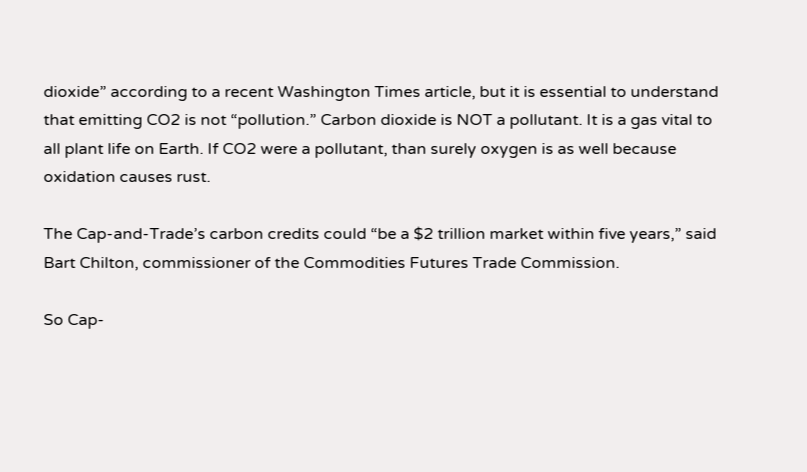dioxide” according to a recent Washington Times article, but it is essential to understand that emitting CO2 is not “pollution.” Carbon dioxide is NOT a pollutant. It is a gas vital to all plant life on Earth. If CO2 were a pollutant, than surely oxygen is as well because oxidation causes rust.

The Cap-and-Trade’s carbon credits could “be a $2 trillion market within five years,” said Bart Chilton, commissioner of the Commodities Futures Trade Commission.

So Cap-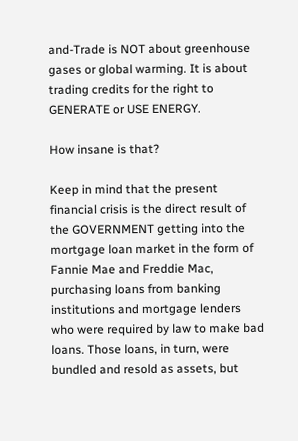and-Trade is NOT about greenhouse gases or global warming. It is about trading credits for the right to GENERATE or USE ENERGY.

How insane is that?

Keep in mind that the present financial crisis is the direct result of the GOVERNMENT getting into the mortgage loan market in the form of Fannie Mae and Freddie Mac, purchasing loans from banking institutions and mortgage lenders who were required by law to make bad loans. Those loans, in turn, were bundled and resold as assets, but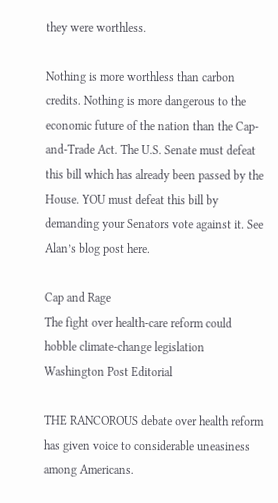they were worthless.

Nothing is more worthless than carbon credits. Nothing is more dangerous to the economic future of the nation than the Cap-and-Trade Act. The U.S. Senate must defeat this bill which has already been passed by the House. YOU must defeat this bill by demanding your Senators vote against it. See Alan’s blog post here.

Cap and Rage
The fight over health-care reform could hobble climate-change legislation
Washington Post Editorial

THE RANCOROUS debate over health reform has given voice to considerable uneasiness among Americans.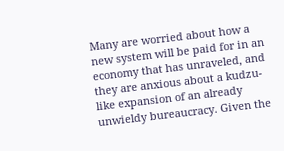Many are worried about how a new system will be paid for in an economy that has unraveled, and they are anxious about a kudzu-like expansion of an already unwieldy bureaucracy. Given the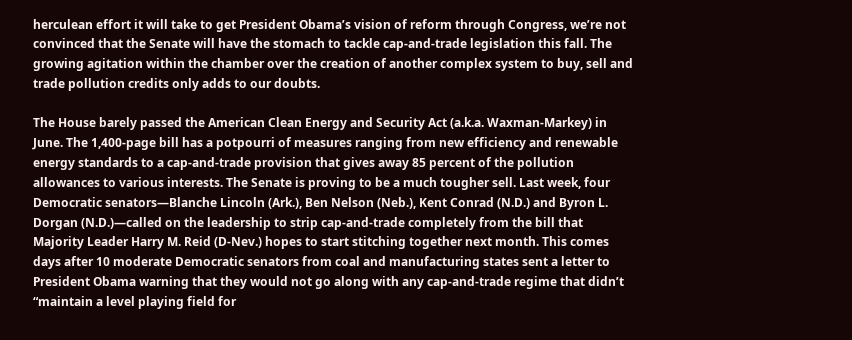herculean effort it will take to get President Obama’s vision of reform through Congress, we’re not convinced that the Senate will have the stomach to tackle cap-and-trade legislation this fall. The growing agitation within the chamber over the creation of another complex system to buy, sell and trade pollution credits only adds to our doubts.

The House barely passed the American Clean Energy and Security Act (a.k.a. Waxman-Markey) in June. The 1,400-page bill has a potpourri of measures ranging from new efficiency and renewable energy standards to a cap-and-trade provision that gives away 85 percent of the pollution allowances to various interests. The Senate is proving to be a much tougher sell. Last week, four Democratic senators—Blanche Lincoln (Ark.), Ben Nelson (Neb.), Kent Conrad (N.D.) and Byron L. Dorgan (N.D.)—called on the leadership to strip cap-and-trade completely from the bill that Majority Leader Harry M. Reid (D-Nev.) hopes to start stitching together next month. This comes days after 10 moderate Democratic senators from coal and manufacturing states sent a letter to President Obama warning that they would not go along with any cap-and-trade regime that didn’t “maintain a level playing field for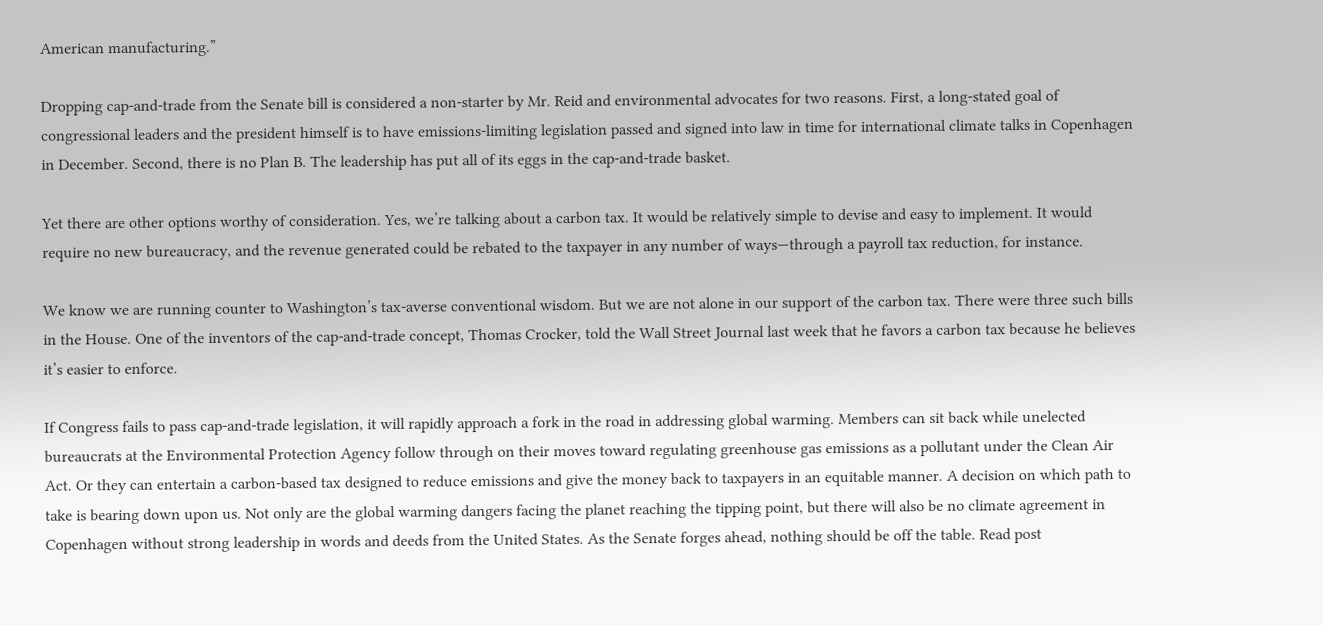American manufacturing.”

Dropping cap-and-trade from the Senate bill is considered a non-starter by Mr. Reid and environmental advocates for two reasons. First, a long-stated goal of congressional leaders and the president himself is to have emissions-limiting legislation passed and signed into law in time for international climate talks in Copenhagen in December. Second, there is no Plan B. The leadership has put all of its eggs in the cap-and-trade basket.

Yet there are other options worthy of consideration. Yes, we’re talking about a carbon tax. It would be relatively simple to devise and easy to implement. It would require no new bureaucracy, and the revenue generated could be rebated to the taxpayer in any number of ways—through a payroll tax reduction, for instance.

We know we are running counter to Washington’s tax-averse conventional wisdom. But we are not alone in our support of the carbon tax. There were three such bills in the House. One of the inventors of the cap-and-trade concept, Thomas Crocker, told the Wall Street Journal last week that he favors a carbon tax because he believes it’s easier to enforce.

If Congress fails to pass cap-and-trade legislation, it will rapidly approach a fork in the road in addressing global warming. Members can sit back while unelected bureaucrats at the Environmental Protection Agency follow through on their moves toward regulating greenhouse gas emissions as a pollutant under the Clean Air Act. Or they can entertain a carbon-based tax designed to reduce emissions and give the money back to taxpayers in an equitable manner. A decision on which path to take is bearing down upon us. Not only are the global warming dangers facing the planet reaching the tipping point, but there will also be no climate agreement in Copenhagen without strong leadership in words and deeds from the United States. As the Senate forges ahead, nothing should be off the table. Read post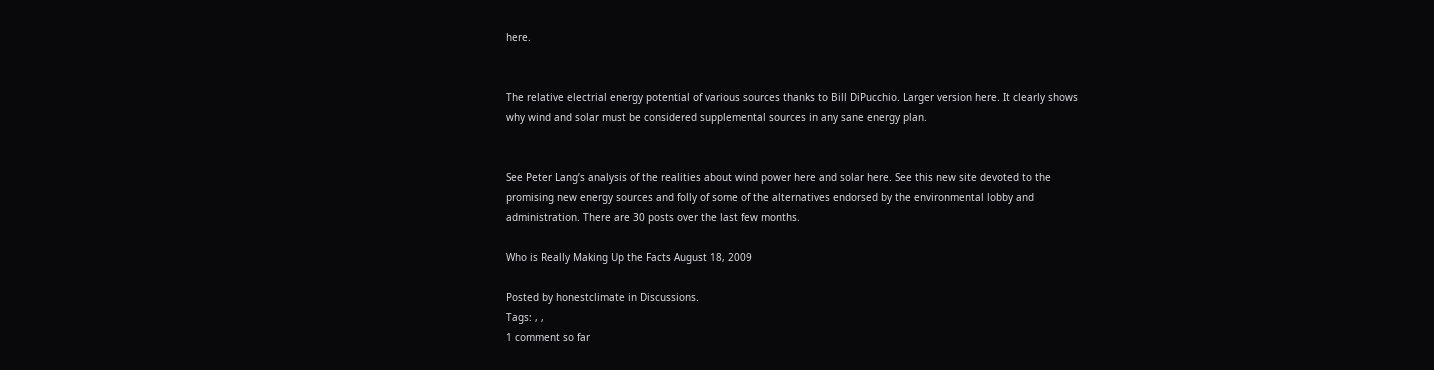here.


The relative electrial energy potential of various sources thanks to Bill DiPucchio. Larger version here. It clearly shows why wind and solar must be considered supplemental sources in any sane energy plan.


See Peter Lang’s analysis of the realities about wind power here and solar here. See this new site devoted to the promising new energy sources and folly of some of the alternatives endorsed by the environmental lobby and administration. There are 30 posts over the last few months.

Who is Really Making Up the Facts August 18, 2009

Posted by honestclimate in Discussions.
Tags: , ,
1 comment so far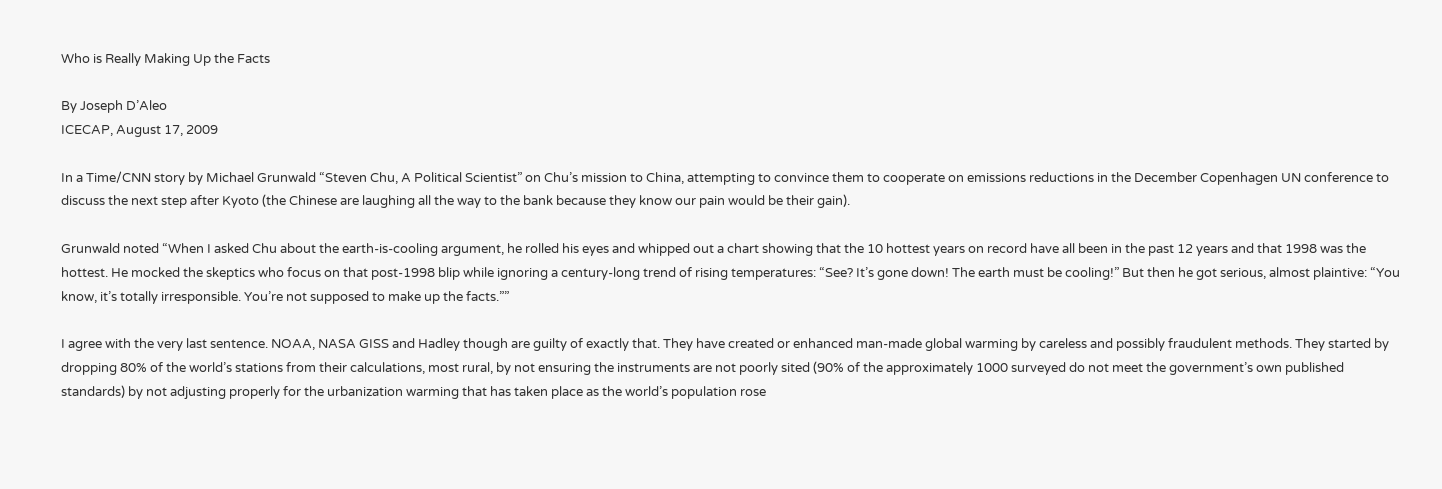Who is Really Making Up the Facts

By Joseph D’Aleo
ICECAP, August 17, 2009

In a Time/CNN story by Michael Grunwald “Steven Chu, A Political Scientist” on Chu’s mission to China, attempting to convince them to cooperate on emissions reductions in the December Copenhagen UN conference to discuss the next step after Kyoto (the Chinese are laughing all the way to the bank because they know our pain would be their gain).

Grunwald noted “When I asked Chu about the earth-is-cooling argument, he rolled his eyes and whipped out a chart showing that the 10 hottest years on record have all been in the past 12 years and that 1998 was the hottest. He mocked the skeptics who focus on that post-1998 blip while ignoring a century-long trend of rising temperatures: “See? It’s gone down! The earth must be cooling!” But then he got serious, almost plaintive: “You know, it’s totally irresponsible. You’re not supposed to make up the facts.””

I agree with the very last sentence. NOAA, NASA GISS and Hadley though are guilty of exactly that. They have created or enhanced man-made global warming by careless and possibly fraudulent methods. They started by dropping 80% of the world’s stations from their calculations, most rural, by not ensuring the instruments are not poorly sited (90% of the approximately 1000 surveyed do not meet the government’s own published standards) by not adjusting properly for the urbanization warming that has taken place as the world’s population rose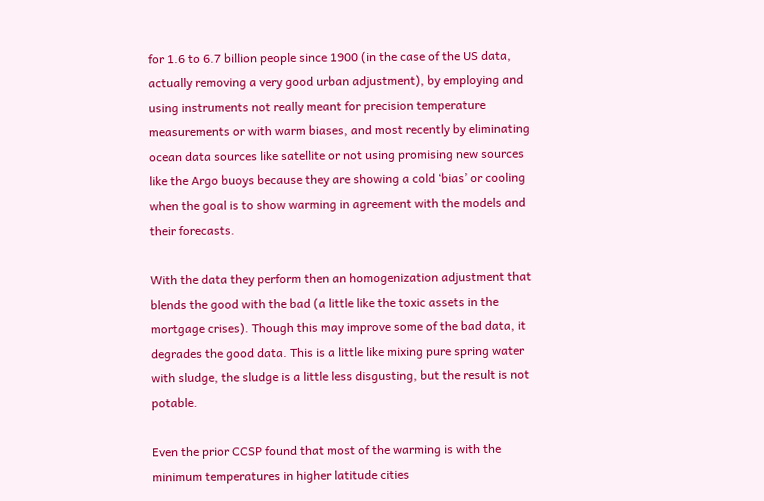for 1.6 to 6.7 billion people since 1900 (in the case of the US data, actually removing a very good urban adjustment), by employing and using instruments not really meant for precision temperature measurements or with warm biases, and most recently by eliminating ocean data sources like satellite or not using promising new sources like the Argo buoys because they are showing a cold ‘bias’ or cooling when the goal is to show warming in agreement with the models and their forecasts.

With the data they perform then an homogenization adjustment that blends the good with the bad (a little like the toxic assets in the mortgage crises). Though this may improve some of the bad data, it degrades the good data. This is a little like mixing pure spring water with sludge, the sludge is a little less disgusting, but the result is not potable.

Even the prior CCSP found that most of the warming is with the minimum temperatures in higher latitude cities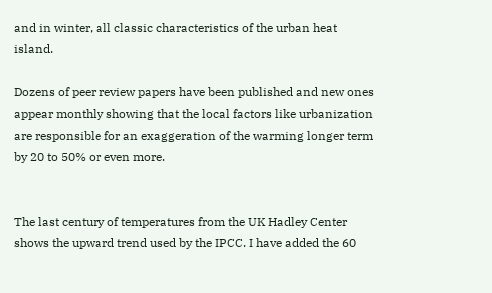and in winter, all classic characteristics of the urban heat island.

Dozens of peer review papers have been published and new ones appear monthly showing that the local factors like urbanization are responsible for an exaggeration of the warming longer term by 20 to 50% or even more.


The last century of temperatures from the UK Hadley Center shows the upward trend used by the IPCC. I have added the 60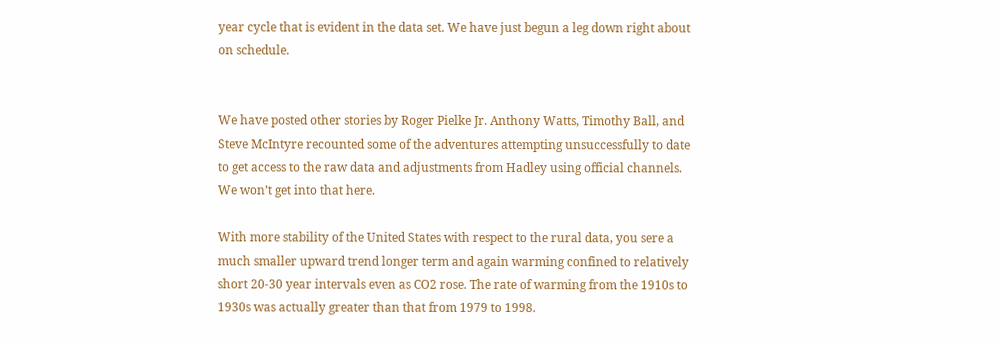year cycle that is evident in the data set. We have just begun a leg down right about on schedule.


We have posted other stories by Roger Pielke Jr. Anthony Watts, Timothy Ball, and Steve McIntyre recounted some of the adventures attempting unsuccessfully to date to get access to the raw data and adjustments from Hadley using official channels. We won’t get into that here.

With more stability of the United States with respect to the rural data, you sere a much smaller upward trend longer term and again warming confined to relatively short 20-30 year intervals even as CO2 rose. The rate of warming from the 1910s to 1930s was actually greater than that from 1979 to 1998.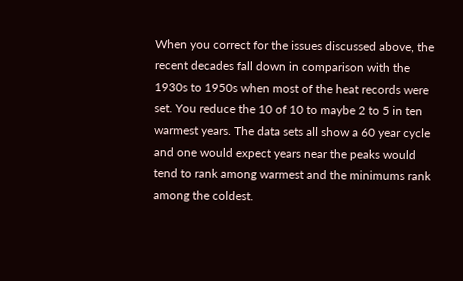When you correct for the issues discussed above, the recent decades fall down in comparison with the 1930s to 1950s when most of the heat records were set. You reduce the 10 of 10 to maybe 2 to 5 in ten warmest years. The data sets all show a 60 year cycle and one would expect years near the peaks would tend to rank among warmest and the minimums rank among the coldest.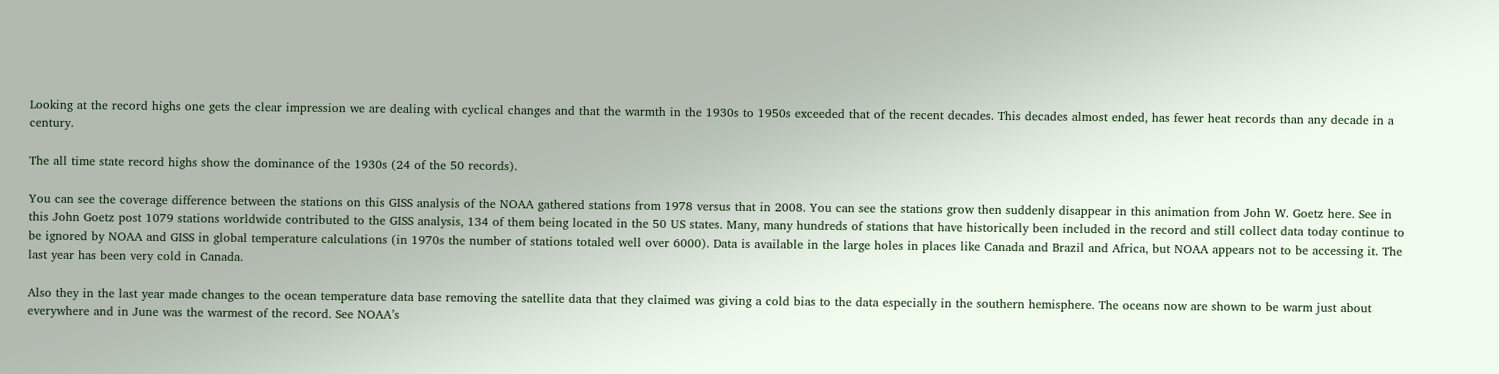Looking at the record highs one gets the clear impression we are dealing with cyclical changes and that the warmth in the 1930s to 1950s exceeded that of the recent decades. This decades almost ended, has fewer heat records than any decade in a century.

The all time state record highs show the dominance of the 1930s (24 of the 50 records).

You can see the coverage difference between the stations on this GISS analysis of the NOAA gathered stations from 1978 versus that in 2008. You can see the stations grow then suddenly disappear in this animation from John W. Goetz here. See in this John Goetz post 1079 stations worldwide contributed to the GISS analysis, 134 of them being located in the 50 US states. Many, many hundreds of stations that have historically been included in the record and still collect data today continue to be ignored by NOAA and GISS in global temperature calculations (in 1970s the number of stations totaled well over 6000). Data is available in the large holes in places like Canada and Brazil and Africa, but NOAA appears not to be accessing it. The last year has been very cold in Canada.

Also they in the last year made changes to the ocean temperature data base removing the satellite data that they claimed was giving a cold bias to the data especially in the southern hemisphere. The oceans now are shown to be warm just about everywhere and in June was the warmest of the record. See NOAA’s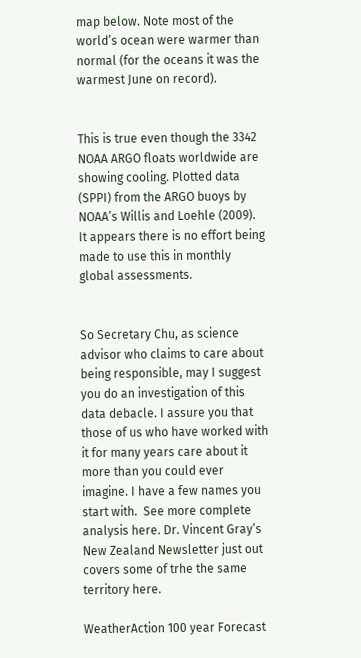map below. Note most of the world’s ocean were warmer than normal (for the oceans it was the warmest June on record).


This is true even though the 3342 NOAA ARGO floats worldwide are showing cooling. Plotted data (SPPI) from the ARGO buoys by NOAA’s Willis and Loehle (2009). It appears there is no effort being made to use this in monthly global assessments.


So Secretary Chu, as science advisor who claims to care about being responsible, may I suggest you do an investigation of this data debacle. I assure you that those of us who have worked with it for many years care about it more than you could ever imagine. I have a few names you start with.  See more complete analysis here. Dr. Vincent Gray’s New Zealand Newsletter just out covers some of trhe the same territory here.

WeatherAction 100 year Forecast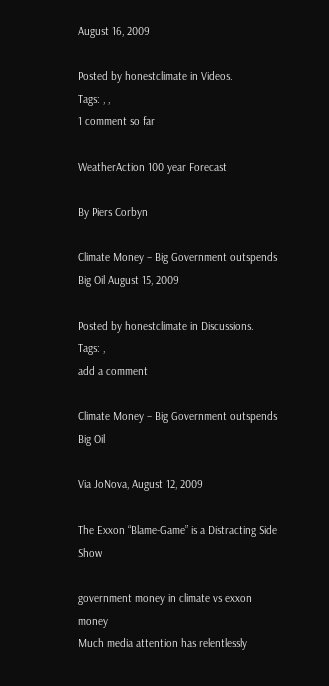August 16, 2009

Posted by honestclimate in Videos.
Tags: , ,
1 comment so far

WeatherAction 100 year Forecast

By Piers Corbyn

Climate Money – Big Government outspends Big Oil August 15, 2009

Posted by honestclimate in Discussions.
Tags: ,
add a comment

Climate Money – Big Government outspends Big Oil

Via JoNova, August 12, 2009

The Exxon “Blame-Game” is a Distracting Side Show

government money in climate vs exxon money
Much media attention has relentlessly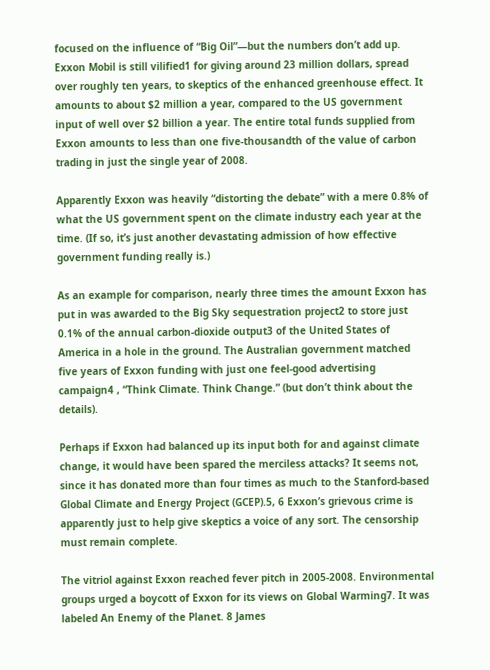focused on the influence of “Big Oil”—but the numbers don’t add up. Exxon Mobil is still vilified1 for giving around 23 million dollars, spread over roughly ten years, to skeptics of the enhanced greenhouse effect. It amounts to about $2 million a year, compared to the US government input of well over $2 billion a year. The entire total funds supplied from Exxon amounts to less than one five-thousandth of the value of carbon trading in just the single year of 2008.

Apparently Exxon was heavily “distorting the debate” with a mere 0.8% of what the US government spent on the climate industry each year at the time. (If so, it’s just another devastating admission of how effective government funding really is.)

As an example for comparison, nearly three times the amount Exxon has put in was awarded to the Big Sky sequestration project2 to store just 0.1% of the annual carbon-dioxide output3 of the United States of America in a hole in the ground. The Australian government matched five years of Exxon funding with just one feel-good advertising campaign4 , “Think Climate. Think Change.” (but don’t think about the details).

Perhaps if Exxon had balanced up its input both for and against climate change, it would have been spared the merciless attacks? It seems not, since it has donated more than four times as much to the Stanford-based Global Climate and Energy Project (GCEP).5, 6 Exxon’s grievous crime is apparently just to help give skeptics a voice of any sort. The censorship must remain complete.

The vitriol against Exxon reached fever pitch in 2005-2008. Environmental groups urged a boycott of Exxon for its views on Global Warming7. It was labeled An Enemy of the Planet. 8 James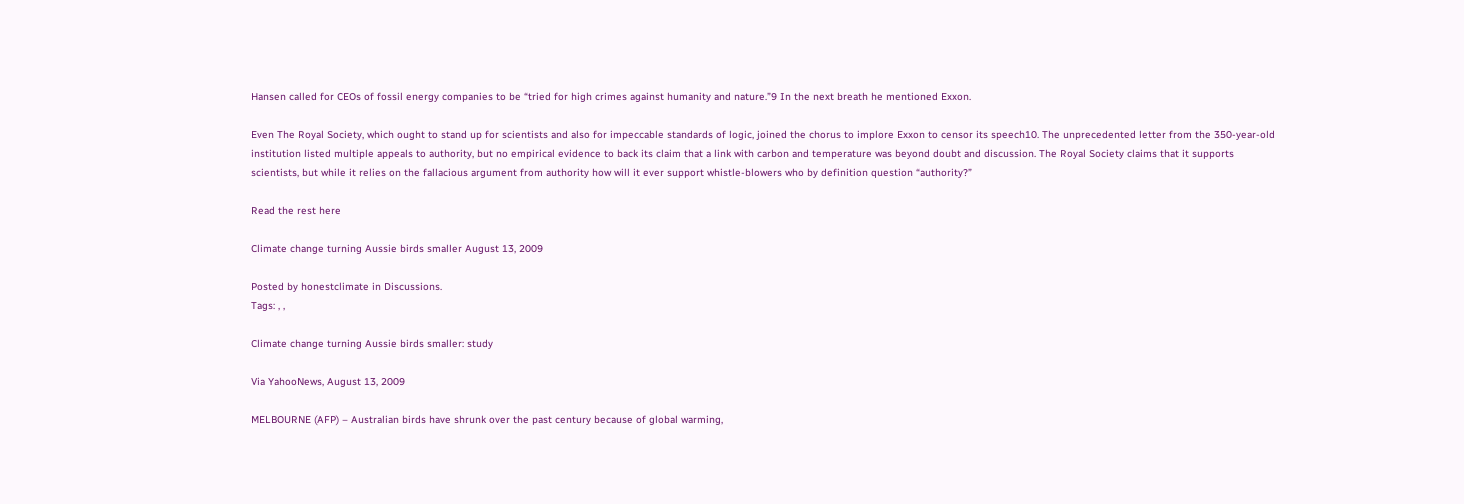Hansen called for CEOs of fossil energy companies to be “tried for high crimes against humanity and nature.”9 In the next breath he mentioned Exxon.

Even The Royal Society, which ought to stand up for scientists and also for impeccable standards of logic, joined the chorus to implore Exxon to censor its speech10. The unprecedented letter from the 350-year-old institution listed multiple appeals to authority, but no empirical evidence to back its claim that a link with carbon and temperature was beyond doubt and discussion. The Royal Society claims that it supports scientists, but while it relies on the fallacious argument from authority how will it ever support whistle-blowers who by definition question “authority?”

Read the rest here

Climate change turning Aussie birds smaller August 13, 2009

Posted by honestclimate in Discussions.
Tags: , ,

Climate change turning Aussie birds smaller: study

Via YahooNews, August 13, 2009

MELBOURNE (AFP) – Australian birds have shrunk over the past century because of global warming,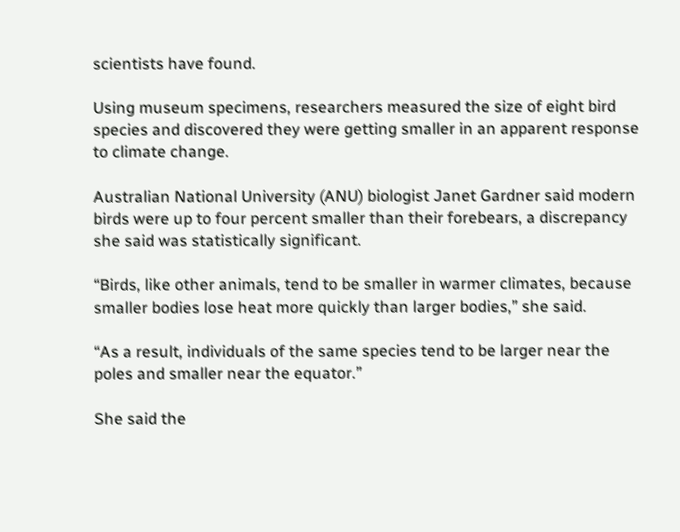scientists have found.

Using museum specimens, researchers measured the size of eight bird species and discovered they were getting smaller in an apparent response to climate change.

Australian National University (ANU) biologist Janet Gardner said modern birds were up to four percent smaller than their forebears, a discrepancy she said was statistically significant.

“Birds, like other animals, tend to be smaller in warmer climates, because smaller bodies lose heat more quickly than larger bodies,” she said.

“As a result, individuals of the same species tend to be larger near the poles and smaller near the equator.”

She said the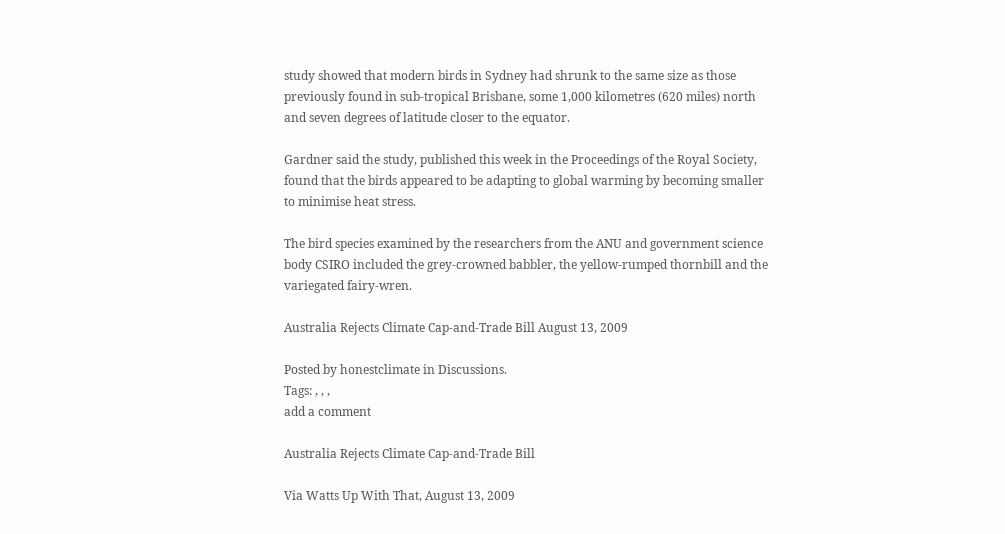study showed that modern birds in Sydney had shrunk to the same size as those previously found in sub-tropical Brisbane, some 1,000 kilometres (620 miles) north and seven degrees of latitude closer to the equator.

Gardner said the study, published this week in the Proceedings of the Royal Society, found that the birds appeared to be adapting to global warming by becoming smaller to minimise heat stress.

The bird species examined by the researchers from the ANU and government science body CSIRO included the grey-crowned babbler, the yellow-rumped thornbill and the variegated fairy-wren.

Australia Rejects Climate Cap-and-Trade Bill August 13, 2009

Posted by honestclimate in Discussions.
Tags: , , ,
add a comment

Australia Rejects Climate Cap-and-Trade Bill

Via Watts Up With That, August 13, 2009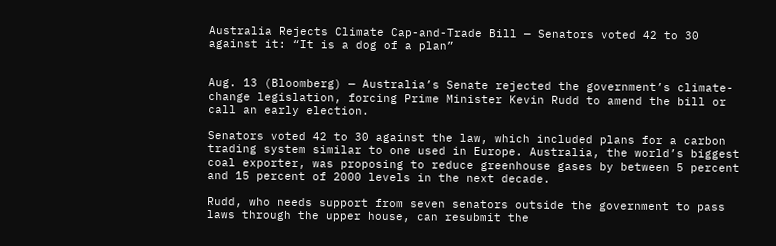Australia Rejects Climate Cap-and-Trade Bill — Senators voted 42 to 30 against it: “It is a dog of a plan”


Aug. 13 (Bloomberg) — Australia’s Senate rejected the government’s climate-change legislation, forcing Prime Minister Kevin Rudd to amend the bill or call an early election.

Senators voted 42 to 30 against the law, which included plans for a carbon trading system similar to one used in Europe. Australia, the world’s biggest coal exporter, was proposing to reduce greenhouse gases by between 5 percent and 15 percent of 2000 levels in the next decade.

Rudd, who needs support from seven senators outside the government to pass laws through the upper house, can resubmit the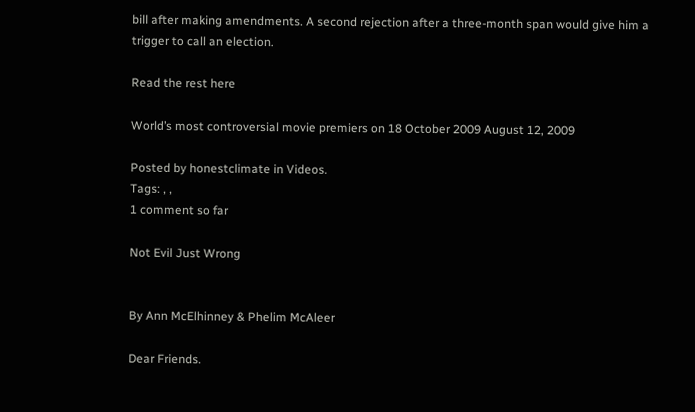bill after making amendments. A second rejection after a three-month span would give him a trigger to call an election.

Read the rest here

World’s most controversial movie premiers on 18 October 2009 August 12, 2009

Posted by honestclimate in Videos.
Tags: , ,
1 comment so far

Not Evil Just Wrong


By Ann McElhinney & Phelim McAleer

Dear Friends.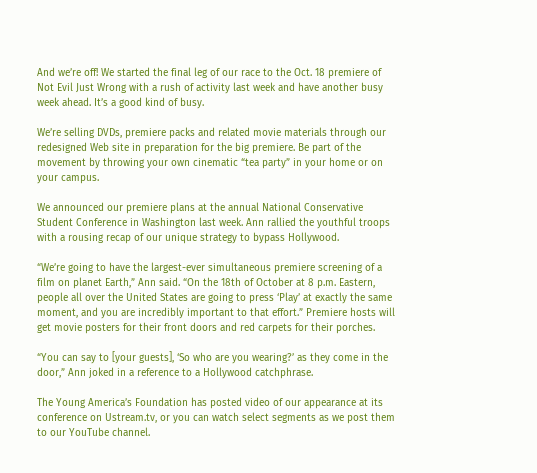And we’re off! We started the final leg of our race to the Oct. 18 premiere of Not Evil Just Wrong with a rush of activity last week and have another busy week ahead. It’s a good kind of busy.

We’re selling DVDs, premiere packs and related movie materials through our redesigned Web site in preparation for the big premiere. Be part of the movement by throwing your own cinematic “tea party” in your home or on your campus.

We announced our premiere plans at the annual National Conservative Student Conference in Washington last week. Ann rallied the youthful troops with a rousing recap of our unique strategy to bypass Hollywood.

“We’re going to have the largest-ever simultaneous premiere screening of a film on planet Earth,” Ann said. “On the 18th of October at 8 p.m. Eastern, people all over the United States are going to press ‘Play’ at exactly the same moment, and you are incredibly important to that effort.” Premiere hosts will get movie posters for their front doors and red carpets for their porches.

“You can say to [your guests], ‘So who are you wearing?’ as they come in the door,” Ann joked in a reference to a Hollywood catchphrase.

The Young America’s Foundation has posted video of our appearance at its conference on Ustream.tv, or you can watch select segments as we post them to our YouTube channel.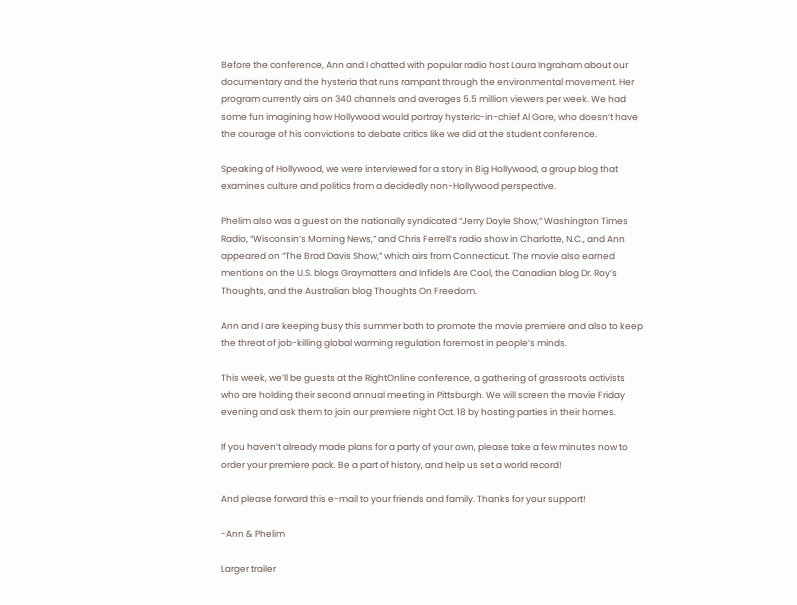Before the conference, Ann and I chatted with popular radio host Laura Ingraham about our documentary and the hysteria that runs rampant through the environmental movement. Her program currently airs on 340 channels and averages 5.5 million viewers per week. We had some fun imagining how Hollywood would portray hysteric-in-chief Al Gore, who doesn’t have the courage of his convictions to debate critics like we did at the student conference.

Speaking of Hollywood, we were interviewed for a story in Big Hollywood, a group blog that examines culture and politics from a decidedly non-Hollywood perspective.

Phelim also was a guest on the nationally syndicated “Jerry Doyle Show,” Washington Times Radio, “Wisconsin’s Morning News,” and Chris Ferrell’s radio show in Charlotte, N.C., and Ann appeared on “The Brad Davis Show,” which airs from Connecticut. The movie also earned mentions on the U.S. blogs Graymatters and Infidels Are Cool, the Canadian blog Dr. Roy’s Thoughts, and the Australian blog Thoughts On Freedom.

Ann and I are keeping busy this summer both to promote the movie premiere and also to keep the threat of job-killing global warming regulation foremost in people’s minds.

This week, we’ll be guests at the RightOnline conference, a gathering of grassroots activists who are holding their second annual meeting in Pittsburgh. We will screen the movie Friday evening and ask them to join our premiere night Oct. 18 by hosting parties in their homes.

If you haven’t already made plans for a party of your own, please take a few minutes now to order your premiere pack. Be a part of history, and help us set a world record!

And please forward this e-mail to your friends and family. Thanks for your support!

-Ann & Phelim

Larger trailer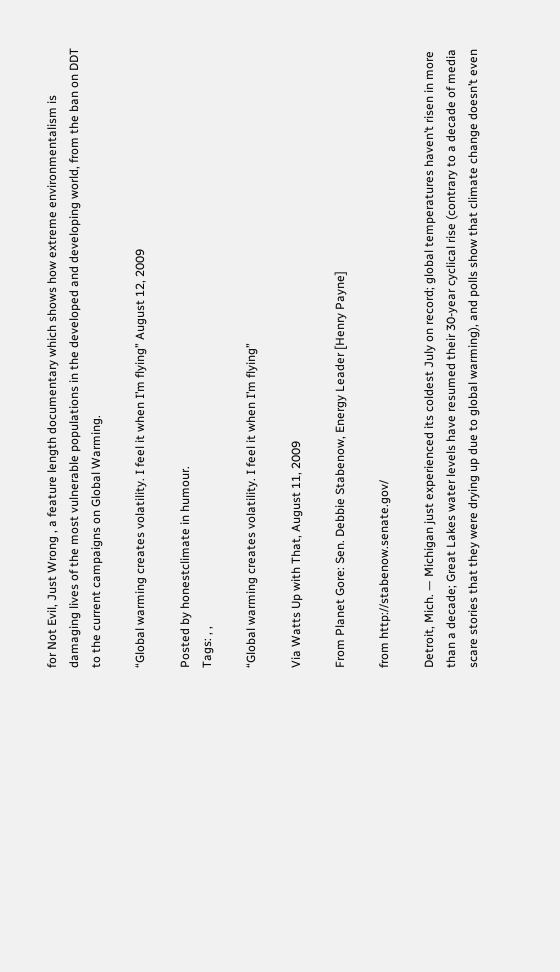for Not Evil, Just Wrong , a feature length documentary which shows how extreme environmentalism is damaging lives of the most vulnerable populations in the developed and developing world, from the ban on DDT to the current campaigns on Global Warming.

“Global warming creates volatility. I feel it when I’m flying” August 12, 2009

Posted by honestclimate in humour.
Tags: , ,

“Global warming creates volatility. I feel it when I’m flying”

Via Watts Up with That, August 11, 2009

From Planet Gore: Sen. Debbie Stabenow, Energy Leader [Henry Payne]

from http://stabenow.senate.gov/

Detroit, Mich. — Michigan just experienced its coldest July on record; global temperatures haven’t risen in more than a decade; Great Lakes water levels have resumed their 30-year cyclical rise (contrary to a decade of media scare stories that they were drying up due to global warming), and polls show that climate change doesn’t even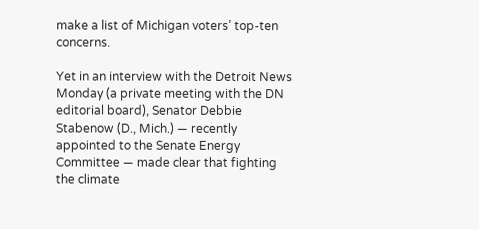make a list of Michigan voters’ top-ten concerns.

Yet in an interview with the Detroit News Monday (a private meeting with the DN editorial board), Senator Debbie Stabenow (D., Mich.) — recently appointed to the Senate Energy Committee — made clear that fighting the climate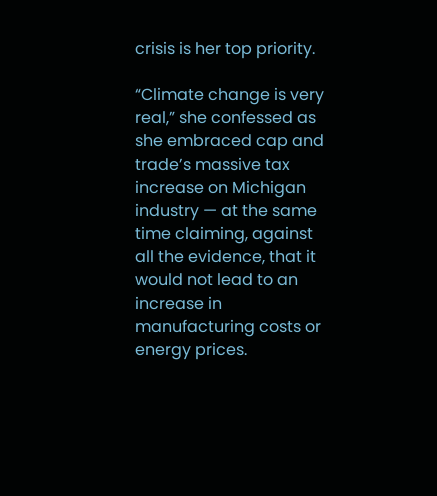crisis is her top priority.

“Climate change is very real,” she confessed as she embraced cap and trade’s massive tax increase on Michigan industry — at the same time claiming, against all the evidence, that it would not lead to an increase in manufacturing costs or energy prices.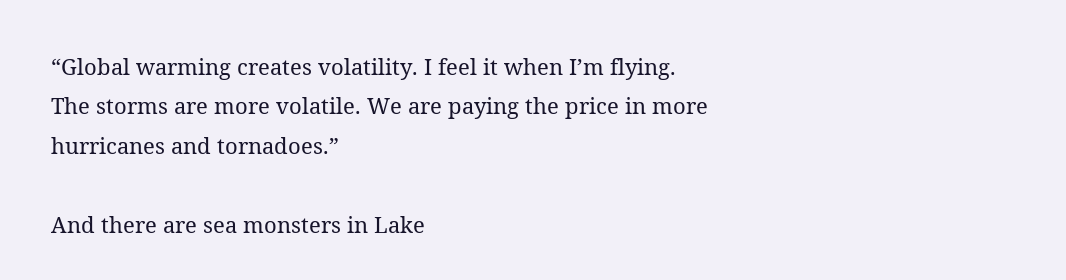“Global warming creates volatility. I feel it when I’m flying. The storms are more volatile. We are paying the price in more hurricanes and tornadoes.”

And there are sea monsters in Lake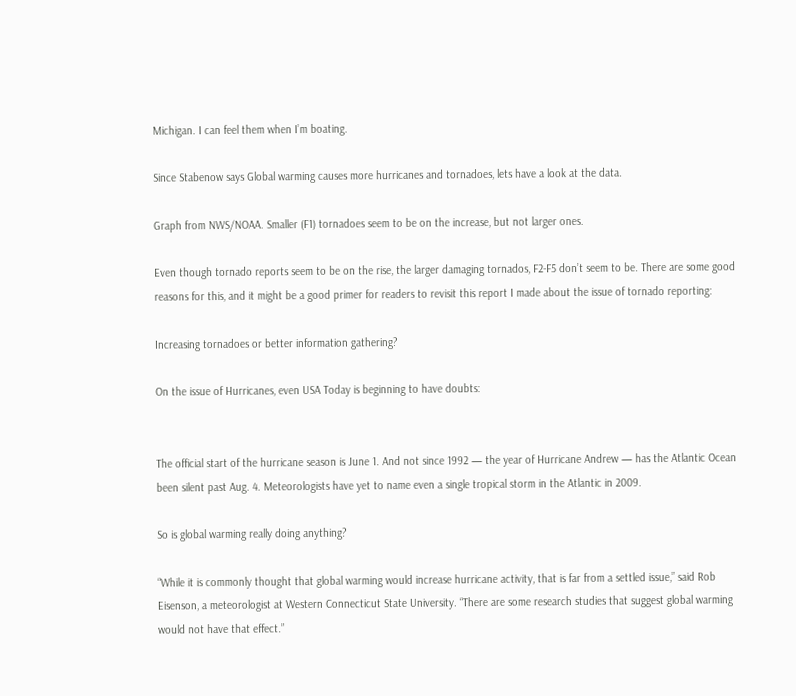Michigan. I can feel them when I’m boating.

Since Stabenow says Global warming causes more hurricanes and tornadoes, lets have a look at the data.

Graph from NWS/NOAA. Smaller (F1) tornadoes seem to be on the increase, but not larger ones.

Even though tornado reports seem to be on the rise, the larger damaging tornados, F2-F5 don’t seem to be. There are some good reasons for this, and it might be a good primer for readers to revisit this report I made about the issue of tornado reporting:

Increasing tornadoes or better information gathering?

On the issue of Hurricanes, even USA Today is beginning to have doubts:


The official start of the hurricane season is June 1. And not since 1992 — the year of Hurricane Andrew — has the Atlantic Ocean been silent past Aug. 4. Meteorologists have yet to name even a single tropical storm in the Atlantic in 2009.

So is global warming really doing anything?

“While it is commonly thought that global warming would increase hurricane activity, that is far from a settled issue,” said Rob Eisenson, a meteorologist at Western Connecticut State University. “There are some research studies that suggest global warming would not have that effect.”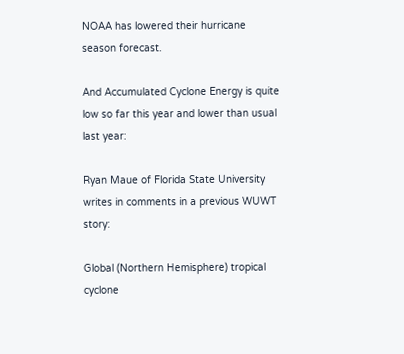NOAA has lowered their hurricane season forecast.

And Accumulated Cyclone Energy is quite low so far this year and lower than usual last year:

Ryan Maue of Florida State University writes in comments in a previous WUWT story:

Global (Northern Hemisphere) tropical cyclone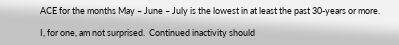ACE for the months May – June – July is the lowest in at least the past 30-years or more.

I, for one, am not surprised.  Continued inactivity should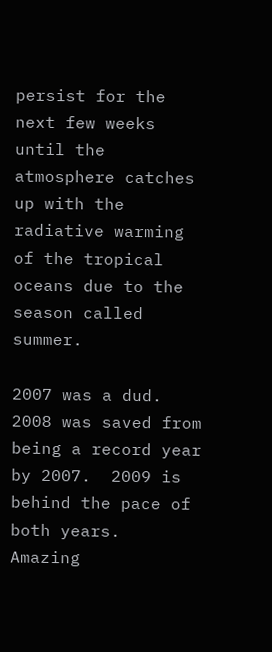persist for the next few weeks until the atmosphere catches up with the radiative warming of the tropical oceans due to the season called summer.

2007 was a dud.   2008 was saved from being a record year by 2007.  2009 is behind the pace of both years.  Amazing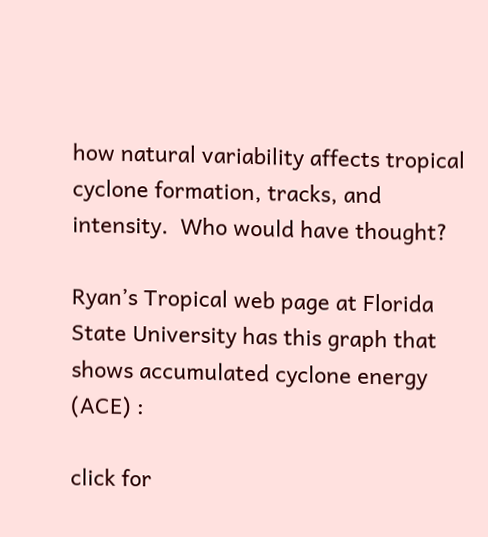how natural variability affects tropical cyclone formation, tracks, and intensity.  Who would have thought?

Ryan’s Tropical web page at Florida State University has this graph that shows accumulated cyclone energy (ACE) :

click for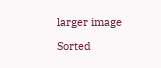larger image

Sorted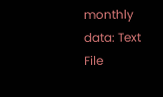monthly data: Text File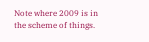Note where 2009 is in the scheme of things.